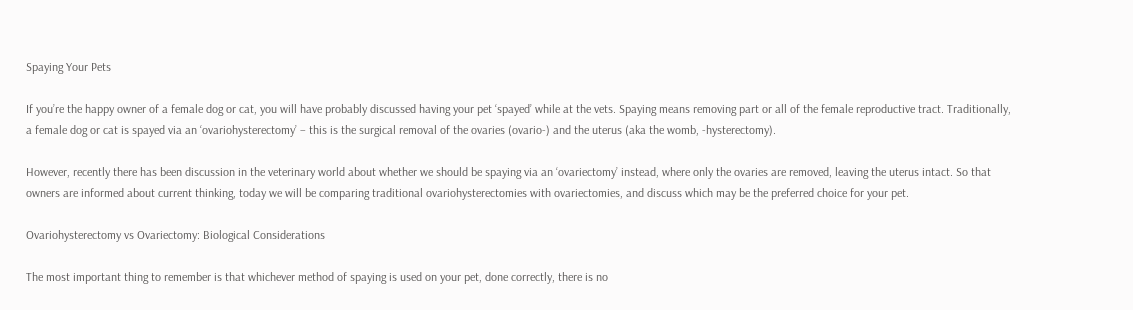Spaying Your Pets

If you’re the happy owner of a female dog or cat, you will have probably discussed having your pet ‘spayed’ while at the vets. Spaying means removing part or all of the female reproductive tract. Traditionally, a female dog or cat is spayed via an ‘ovariohysterectomy’ – this is the surgical removal of the ovaries (ovario-) and the uterus (aka the womb, -hysterectomy).

However, recently there has been discussion in the veterinary world about whether we should be spaying via an ‘ovariectomy’ instead, where only the ovaries are removed, leaving the uterus intact. So that owners are informed about current thinking, today we will be comparing traditional ovariohysterectomies with ovariectomies, and discuss which may be the preferred choice for your pet.

Ovariohysterectomy vs Ovariectomy: Biological Considerations

The most important thing to remember is that whichever method of spaying is used on your pet, done correctly, there is no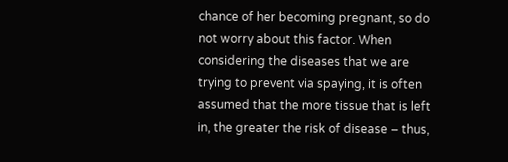chance of her becoming pregnant, so do not worry about this factor. When considering the diseases that we are trying to prevent via spaying, it is often assumed that the more tissue that is left in, the greater the risk of disease – thus,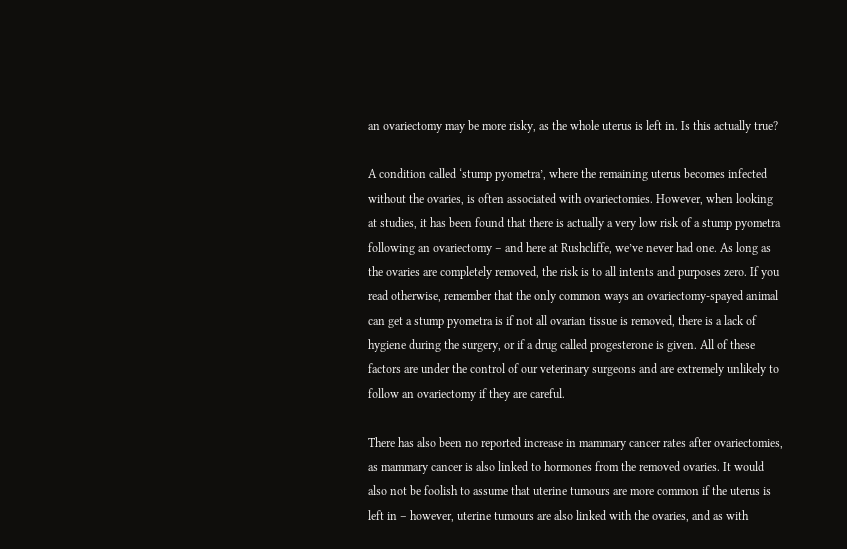an ovariectomy may be more risky, as the whole uterus is left in. Is this actually true?

A condition called ‘stump pyometra’, where the remaining uterus becomes infected without the ovaries, is often associated with ovariectomies. However, when looking at studies, it has been found that there is actually a very low risk of a stump pyometra following an ovariectomy – and here at Rushcliffe, we’ve never had one. As long as the ovaries are completely removed, the risk is to all intents and purposes zero. If you read otherwise, remember that the only common ways an ovariectomy-spayed animal can get a stump pyometra is if not all ovarian tissue is removed, there is a lack of hygiene during the surgery, or if a drug called progesterone is given. All of these factors are under the control of our veterinary surgeons and are extremely unlikely to follow an ovariectomy if they are careful.

There has also been no reported increase in mammary cancer rates after ovariectomies, as mammary cancer is also linked to hormones from the removed ovaries. It would also not be foolish to assume that uterine tumours are more common if the uterus is left in – however, uterine tumours are also linked with the ovaries, and as with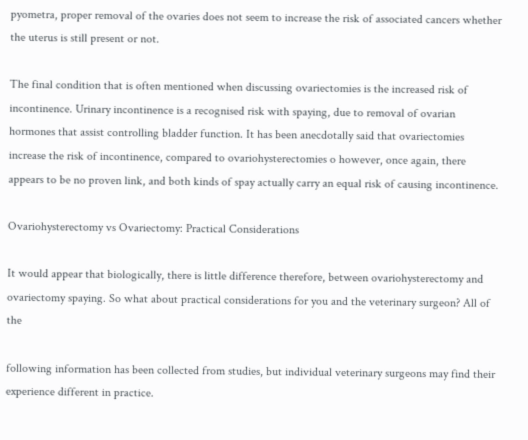pyometra, proper removal of the ovaries does not seem to increase the risk of associated cancers whether the uterus is still present or not.

The final condition that is often mentioned when discussing ovariectomies is the increased risk of incontinence. Urinary incontinence is a recognised risk with spaying, due to removal of ovarian hormones that assist controlling bladder function. It has been anecdotally said that ovariectomies increase the risk of incontinence, compared to ovariohysterectomies o however, once again, there appears to be no proven link, and both kinds of spay actually carry an equal risk of causing incontinence.

Ovariohysterectomy vs Ovariectomy: Practical Considerations

It would appear that biologically, there is little difference therefore, between ovariohysterectomy and ovariectomy spaying. So what about practical considerations for you and the veterinary surgeon? All of the

following information has been collected from studies, but individual veterinary surgeons may find their experience different in practice.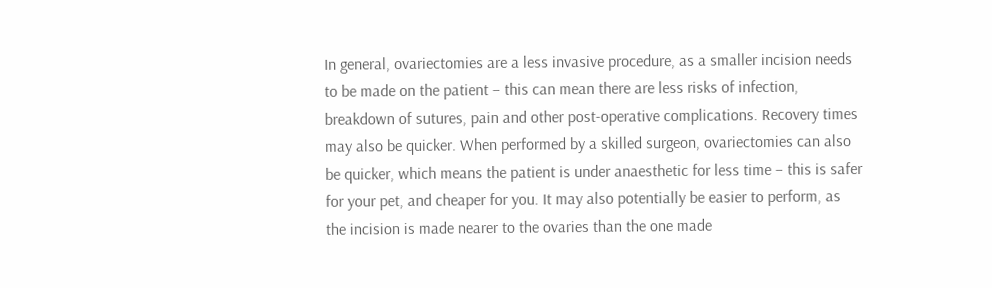In general, ovariectomies are a less invasive procedure, as a smaller incision needs to be made on the patient – this can mean there are less risks of infection, breakdown of sutures, pain and other post-operative complications. Recovery times may also be quicker. When performed by a skilled surgeon, ovariectomies can also be quicker, which means the patient is under anaesthetic for less time – this is safer for your pet, and cheaper for you. It may also potentially be easier to perform, as the incision is made nearer to the ovaries than the one made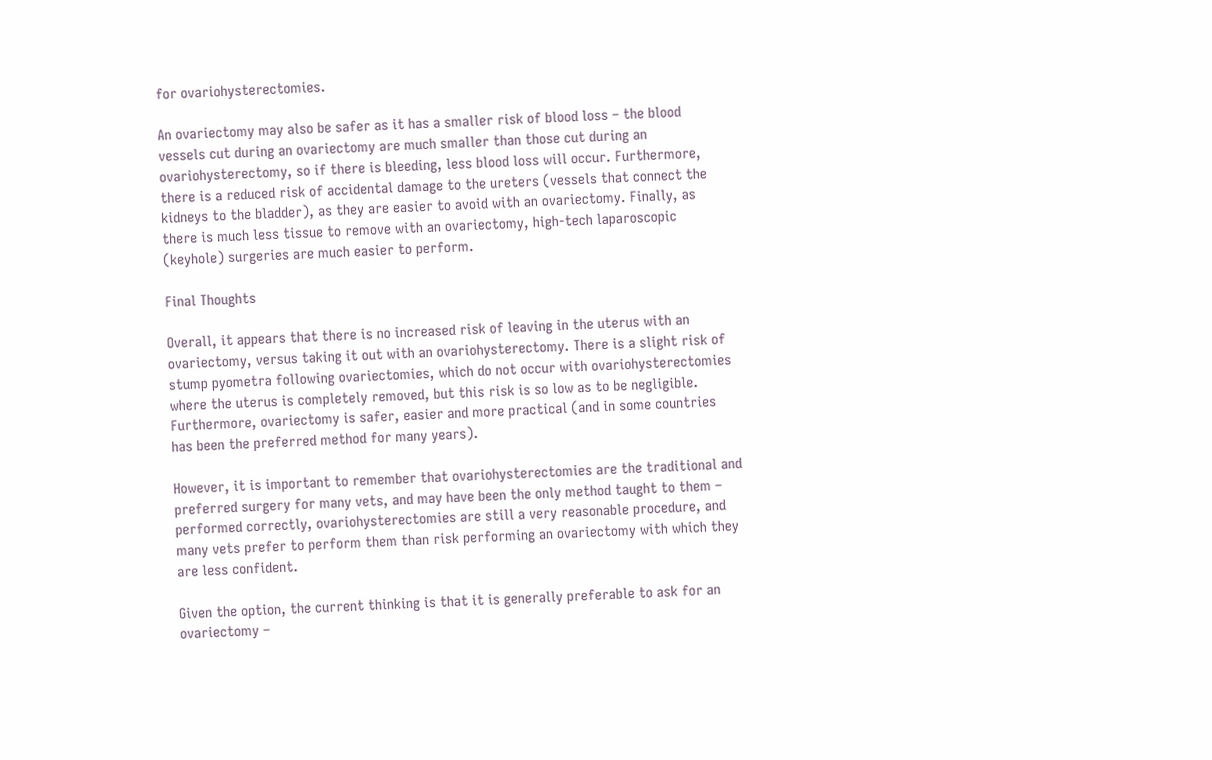for ovariohysterectomies.

An ovariectomy may also be safer as it has a smaller risk of blood loss – the blood vessels cut during an ovariectomy are much smaller than those cut during an ovariohysterectomy, so if there is bleeding, less blood loss will occur. Furthermore, there is a reduced risk of accidental damage to the ureters (vessels that connect the kidneys to the bladder), as they are easier to avoid with an ovariectomy. Finally, as there is much less tissue to remove with an ovariectomy, high-tech laparoscopic (keyhole) surgeries are much easier to perform.

Final Thoughts

Overall, it appears that there is no increased risk of leaving in the uterus with an ovariectomy, versus taking it out with an ovariohysterectomy. There is a slight risk of stump pyometra following ovariectomies, which do not occur with ovariohysterectomies where the uterus is completely removed, but this risk is so low as to be negligible. Furthermore, ovariectomy is safer, easier and more practical (and in some countries has been the preferred method for many years).

However, it is important to remember that ovariohysterectomies are the traditional and preferred surgery for many vets, and may have been the only method taught to them – performed correctly, ovariohysterectomies are still a very reasonable procedure, and many vets prefer to perform them than risk performing an ovariectomy with which they are less confident.

Given the option, the current thinking is that it is generally preferable to ask for an ovariectomy –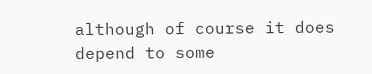although of course it does depend to some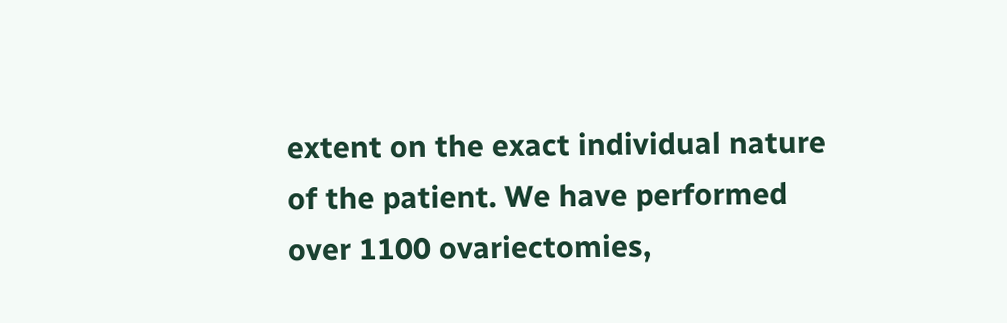extent on the exact individual nature of the patient. We have performed over 1100 ovariectomies,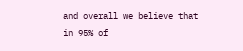and overall we believe that in 95% of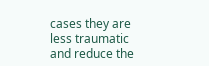cases they are less traumatic and reduce the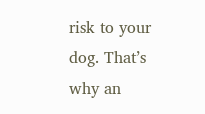risk to your dog. That’s why an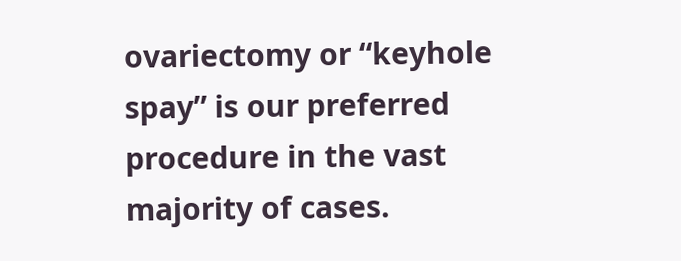ovariectomy or “keyhole spay” is our preferred procedure in the vast majority of cases.